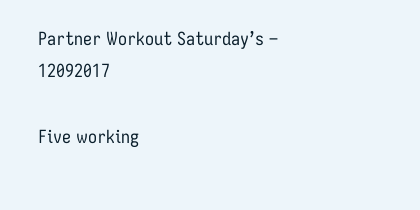Partner Workout Saturday’s – 12092017

Five working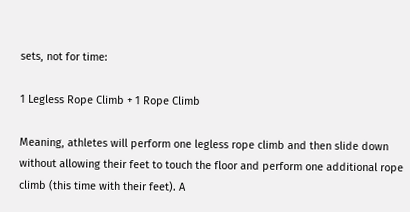sets, not for time:

1 Legless Rope Climb + 1 Rope Climb

Meaning, athletes will perform one legless rope climb and then slide down without allowing their feet to touch the floor and perform one additional rope climb (this time with their feet). A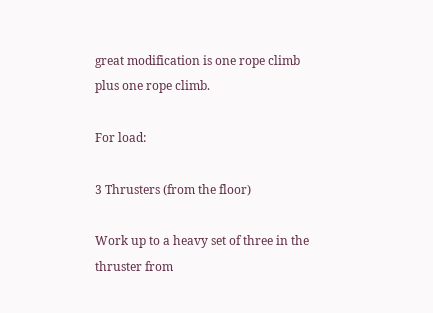great modification is one rope climb plus one rope climb.

For load:

3 Thrusters (from the floor)

Work up to a heavy set of three in the thruster from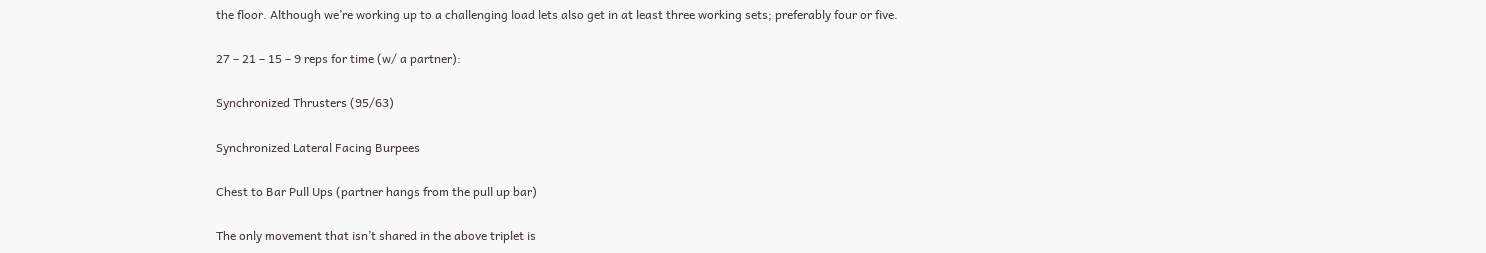the floor. Although we’re working up to a challenging load lets also get in at least three working sets; preferably four or five.

27 – 21 – 15 – 9 reps for time (w/ a partner):

Synchronized Thrusters (95/63)

Synchronized Lateral Facing Burpees

Chest to Bar Pull Ups (partner hangs from the pull up bar)

The only movement that isn’t shared in the above triplet is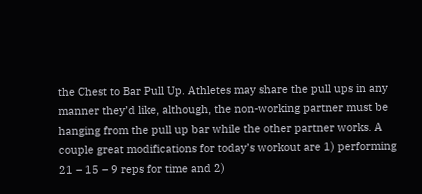the Chest to Bar Pull Up. Athletes may share the pull ups in any manner they’d like, although, the non-working partner must be hanging from the pull up bar while the other partner works. A couple great modifications for today’s workout are 1) performing 21 – 15 – 9 reps for time and 2)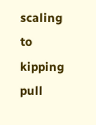scaling to kipping pull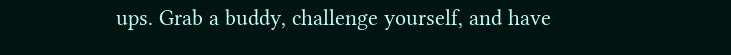ups. Grab a buddy, challenge yourself, and have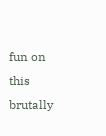fun on this brutally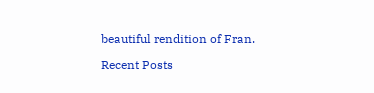beautiful rendition of Fran.

Recent Posts